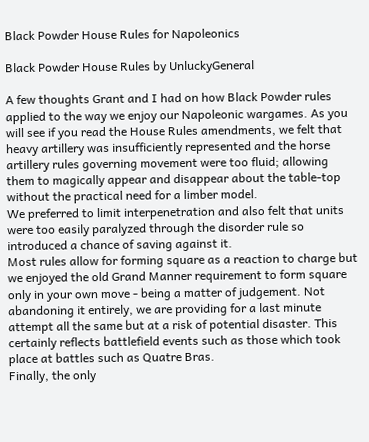Black Powder House Rules for Napoleonics

Black Powder House Rules by UnluckyGeneral

A few thoughts Grant and I had on how Black Powder rules applied to the way we enjoy our Napoleonic wargames. As you will see if you read the House Rules amendments, we felt that heavy artillery was insufficiently represented and the horse artillery rules governing movement were too fluid; allowing them to magically appear and disappear about the table-top without the practical need for a limber model.
We preferred to limit interpenetration and also felt that units were too easily paralyzed through the disorder rule so introduced a chance of saving against it.
Most rules allow for forming square as a reaction to charge but we enjoyed the old Grand Manner requirement to form square only in your own move - being a matter of judgement. Not abandoning it entirely, we are providing for a last minute attempt all the same but at a risk of potential disaster. This certainly reflects battlefield events such as those which took place at battles such as Quatre Bras.
Finally, the only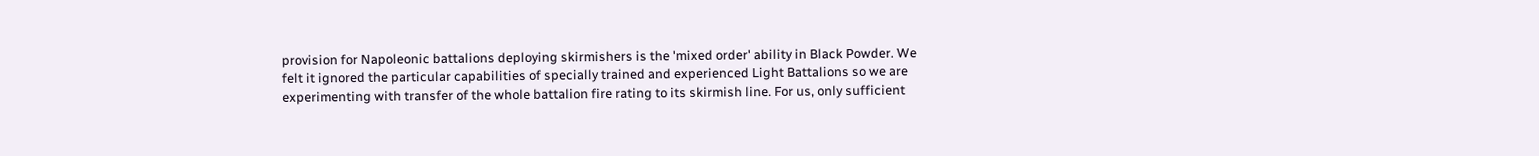provision for Napoleonic battalions deploying skirmishers is the 'mixed order' ability in Black Powder. We felt it ignored the particular capabilities of specially trained and experienced Light Battalions so we are experimenting with transfer of the whole battalion fire rating to its skirmish line. For us, only sufficient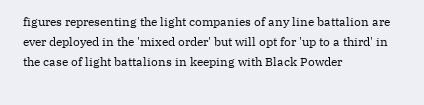figures representing the light companies of any line battalion are ever deployed in the 'mixed order' but will opt for 'up to a third' in the case of light battalions in keeping with Black Powder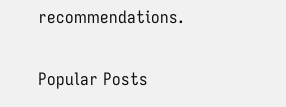recommendations.


Popular Posts